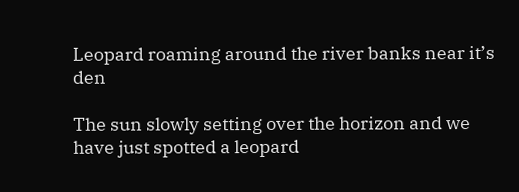Leopard roaming around the river banks near it’s den

The sun slowly setting over the horizon and we have just spotted a leopard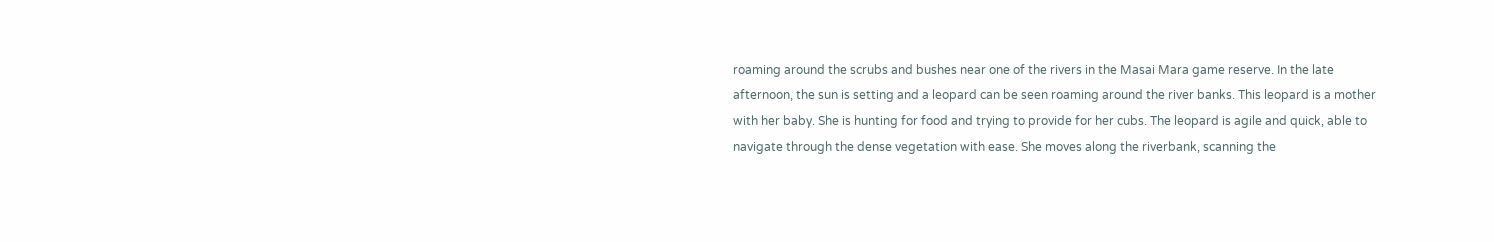roaming around the scrubs and bushes near one of the rivers in the Masai Mara game reserve. In the late afternoon, the sun is setting and a leopard can be seen roaming around the river banks. This leopard is a mother with her baby. She is hunting for food and trying to provide for her cubs. The leopard is agile and quick, able to navigate through the dense vegetation with ease. She moves along the riverbank, scanning the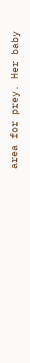area for prey. Her baby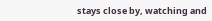stays close by, watching and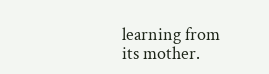learning from its mother.